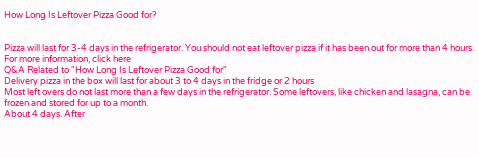How Long Is Leftover Pizza Good for?


Pizza will last for 3-4 days in the refrigerator. You should not eat leftover pizza if it has been out for more than 4 hours. For more information, click here
Q&A Related to "How Long Is Leftover Pizza Good for"
Delivery pizza in the box will last for about 3 to 4 days in the fridge or 2 hours
Most left overs do not last more than a few days in the refrigerator. Some leftovers, like chicken and lasagna, can be frozen and stored for up to a month.
About 4 days. After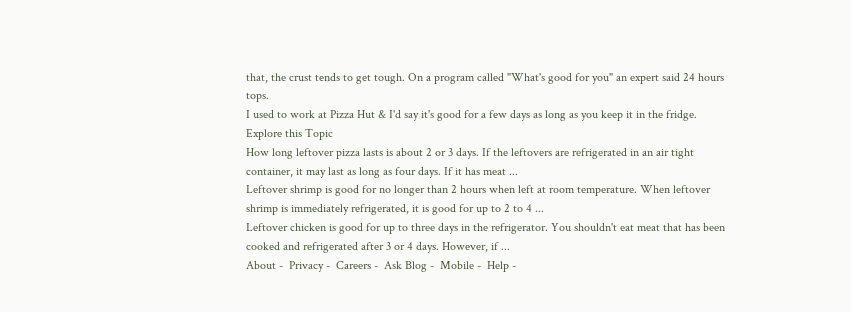that, the crust tends to get tough. On a program called "What's good for you" an expert said 24 hours tops.
I used to work at Pizza Hut & I'd say it's good for a few days as long as you keep it in the fridge.
Explore this Topic
How long leftover pizza lasts is about 2 or 3 days. If the leftovers are refrigerated in an air tight container, it may last as long as four days. If it has meat ...
Leftover shrimp is good for no longer than 2 hours when left at room temperature. When leftover shrimp is immediately refrigerated, it is good for up to 2 to 4 ...
Leftover chicken is good for up to three days in the refrigerator. You shouldn't eat meat that has been cooked and refrigerated after 3 or 4 days. However, if ...
About -  Privacy -  Careers -  Ask Blog -  Mobile -  Help -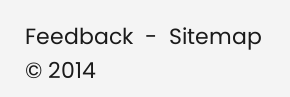Feedback  -  Sitemap  © 2014